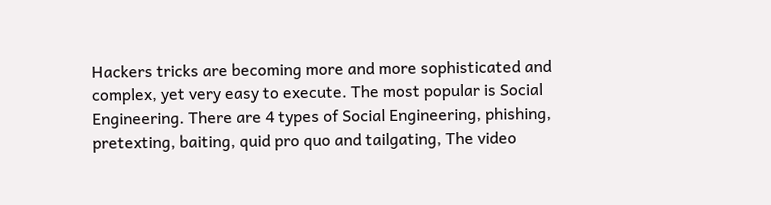Hackers tricks are becoming more and more sophisticated and complex, yet very easy to execute. The most popular is Social Engineering. There are 4 types of Social Engineering, phishing, pretexting, baiting, quid pro quo and tailgating, The video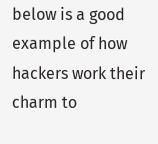below is a good example of how hackers work their charm to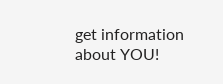get information about YOU!